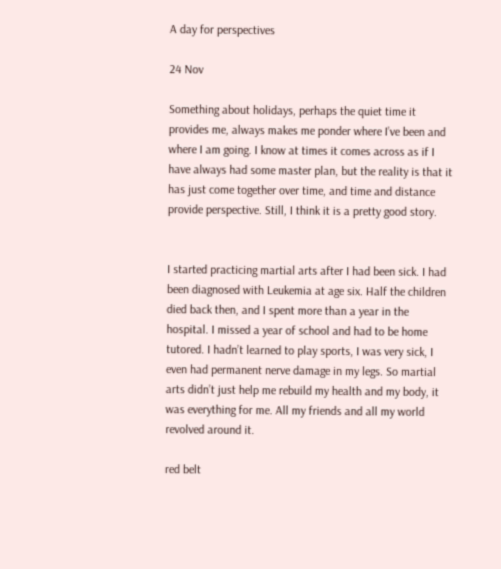A day for perspectives

24 Nov

Something about holidays, perhaps the quiet time it provides me, always makes me ponder where I’ve been and where I am going. I know at times it comes across as if I have always had some master plan, but the reality is that it has just come together over time, and time and distance provide perspective. Still, I think it is a pretty good story.


I started practicing martial arts after I had been sick. I had been diagnosed with Leukemia at age six. Half the children died back then, and I spent more than a year in the hospital. I missed a year of school and had to be home tutored. I hadn’t learned to play sports, I was very sick, I even had permanent nerve damage in my legs. So martial arts didn’t just help me rebuild my health and my body, it was everything for me. All my friends and all my world revolved around it.

red belt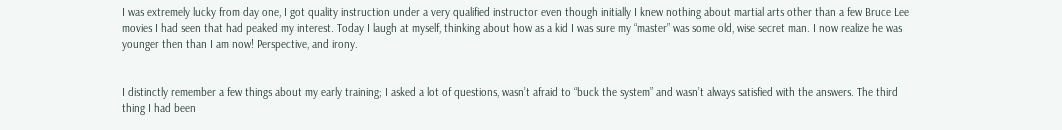I was extremely lucky from day one, I got quality instruction under a very qualified instructor even though initially I knew nothing about martial arts other than a few Bruce Lee movies I had seen that had peaked my interest. Today I laugh at myself, thinking about how as a kid I was sure my “master” was some old, wise secret man. I now realize he was younger then than I am now! Perspective, and irony.


I distinctly remember a few things about my early training; I asked a lot of questions, wasn’t afraid to “buck the system” and wasn’t always satisfied with the answers. The third thing I had been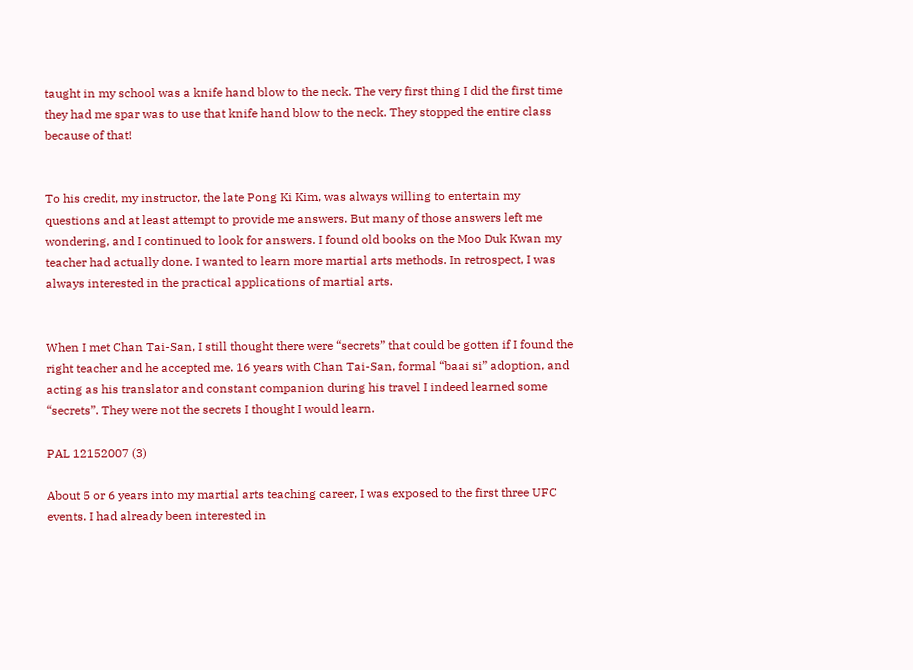taught in my school was a knife hand blow to the neck. The very first thing I did the first time they had me spar was to use that knife hand blow to the neck. They stopped the entire class because of that!


To his credit, my instructor, the late Pong Ki Kim, was always willing to entertain my questions and at least attempt to provide me answers. But many of those answers left me wondering, and I continued to look for answers. I found old books on the Moo Duk Kwan my teacher had actually done. I wanted to learn more martial arts methods. In retrospect, I was always interested in the practical applications of martial arts.


When I met Chan Tai-San, I still thought there were “secrets” that could be gotten if I found the right teacher and he accepted me. 16 years with Chan Tai-San, formal “baai si” adoption, and acting as his translator and constant companion during his travel I indeed learned some “secrets”. They were not the secrets I thought I would learn.

PAL 12152007 (3)

About 5 or 6 years into my martial arts teaching career, I was exposed to the first three UFC events. I had already been interested in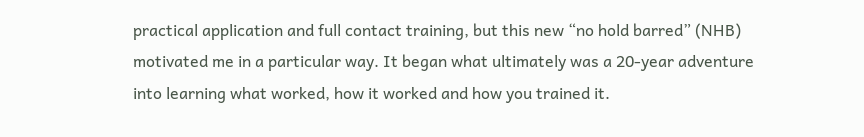practical application and full contact training, but this new “no hold barred” (NHB) motivated me in a particular way. It began what ultimately was a 20-year adventure into learning what worked, how it worked and how you trained it.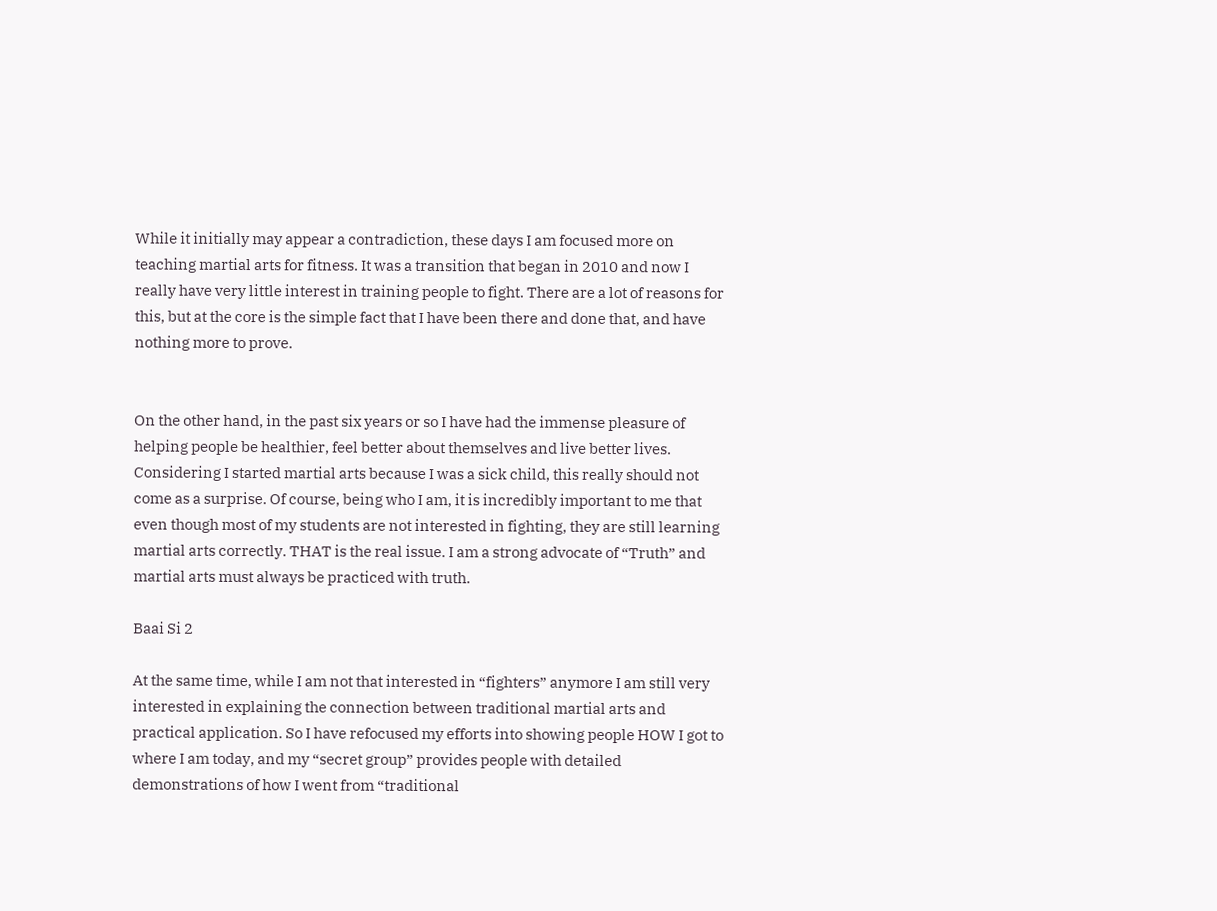While it initially may appear a contradiction, these days I am focused more on teaching martial arts for fitness. It was a transition that began in 2010 and now I really have very little interest in training people to fight. There are a lot of reasons for this, but at the core is the simple fact that I have been there and done that, and have nothing more to prove.


On the other hand, in the past six years or so I have had the immense pleasure of helping people be healthier, feel better about themselves and live better lives. Considering I started martial arts because I was a sick child, this really should not come as a surprise. Of course, being who I am, it is incredibly important to me that even though most of my students are not interested in fighting, they are still learning martial arts correctly. THAT is the real issue. I am a strong advocate of “Truth” and martial arts must always be practiced with truth.

Baai Si 2

At the same time, while I am not that interested in “fighters” anymore I am still very interested in explaining the connection between traditional martial arts and practical application. So I have refocused my efforts into showing people HOW I got to where I am today, and my “secret group” provides people with detailed demonstrations of how I went from “traditional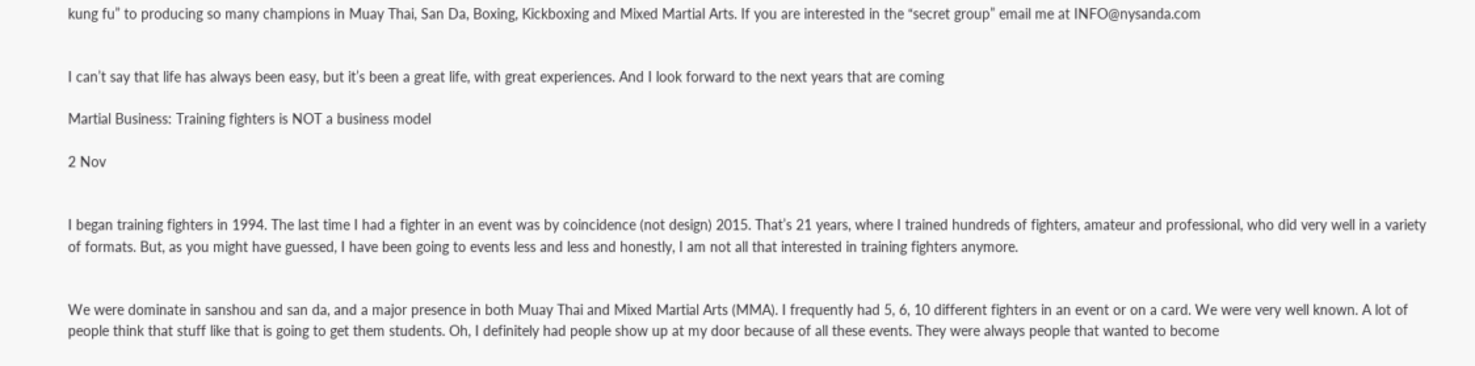kung fu” to producing so many champions in Muay Thai, San Da, Boxing, Kickboxing and Mixed Martial Arts. If you are interested in the “secret group” email me at INFO@nysanda.com


I can’t say that life has always been easy, but it’s been a great life, with great experiences. And I look forward to the next years that are coming

Martial Business: Training fighters is NOT a business model

2 Nov


I began training fighters in 1994. The last time I had a fighter in an event was by coincidence (not design) 2015. That’s 21 years, where I trained hundreds of fighters, amateur and professional, who did very well in a variety of formats. But, as you might have guessed, I have been going to events less and less and honestly, I am not all that interested in training fighters anymore.


We were dominate in sanshou and san da, and a major presence in both Muay Thai and Mixed Martial Arts (MMA). I frequently had 5, 6, 10 different fighters in an event or on a card. We were very well known. A lot of people think that stuff like that is going to get them students. Oh, I definitely had people show up at my door because of all these events. They were always people that wanted to become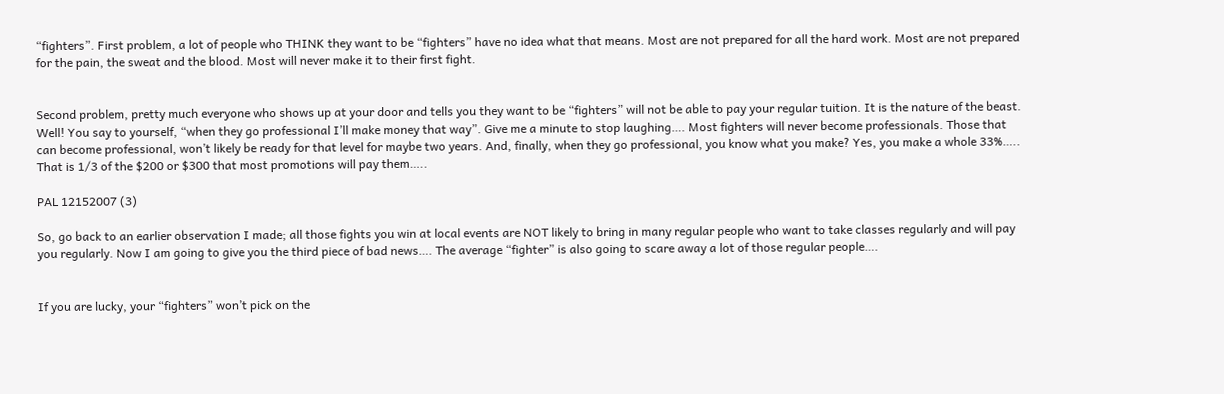“fighters”. First problem, a lot of people who THINK they want to be “fighters” have no idea what that means. Most are not prepared for all the hard work. Most are not prepared for the pain, the sweat and the blood. Most will never make it to their first fight.


Second problem, pretty much everyone who shows up at your door and tells you they want to be “fighters” will not be able to pay your regular tuition. It is the nature of the beast. Well! You say to yourself, “when they go professional I’ll make money that way”. Give me a minute to stop laughing…. Most fighters will never become professionals. Those that can become professional, won’t likely be ready for that level for maybe two years. And, finally, when they go professional, you know what you make? Yes, you make a whole 33%….. That is 1/3 of the $200 or $300 that most promotions will pay them…..

PAL 12152007 (3)

So, go back to an earlier observation I made; all those fights you win at local events are NOT likely to bring in many regular people who want to take classes regularly and will pay you regularly. Now I am going to give you the third piece of bad news…. The average “fighter” is also going to scare away a lot of those regular people….


If you are lucky, your “fighters” won’t pick on the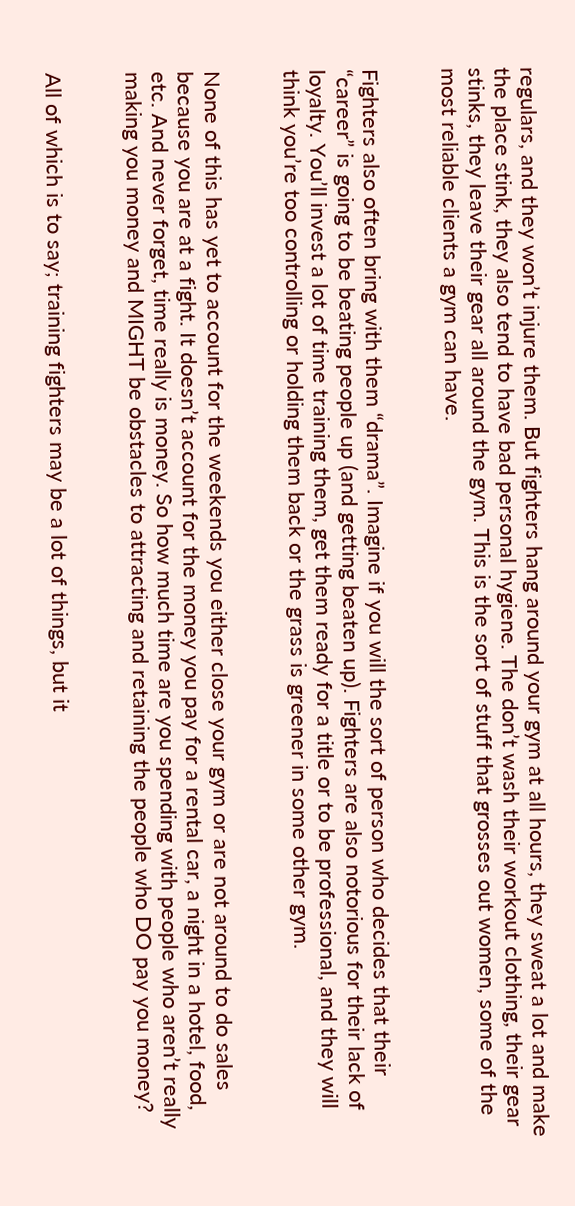regulars, and they won’t injure them. But fighters hang around your gym at all hours, they sweat a lot and make the place stink, they also tend to have bad personal hygiene. The don’t wash their workout clothing, their gear stinks, they leave their gear all around the gym. This is the sort of stuff that grosses out women, some of the most reliable clients a gym can have.


Fighters also often bring with them “drama”. Imagine if you will the sort of person who decides that their “career” is going to be beating people up (and getting beaten up). Fighters are also notorious for their lack of loyalty. You’ll invest a lot of time training them, get them ready for a title or to be professional, and they will think you’re too controlling or holding them back or the grass is greener in some other gym.


None of this has yet to account for the weekends you either close your gym or are not around to do sales because you are at a fight. It doesn’t account for the money you pay for a rental car, a night in a hotel, food, etc. And never forget, time really is money. So how much time are you spending with people who aren’t really making you money and MIGHT be obstacles to attracting and retaining the people who DO pay you money?


All of which is to say; training fighters may be a lot of things, but it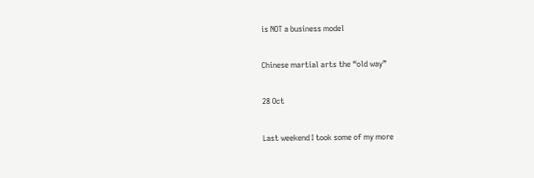is NOT a business model

Chinese martial arts the “old way”

28 Oct

Last weekend I took some of my more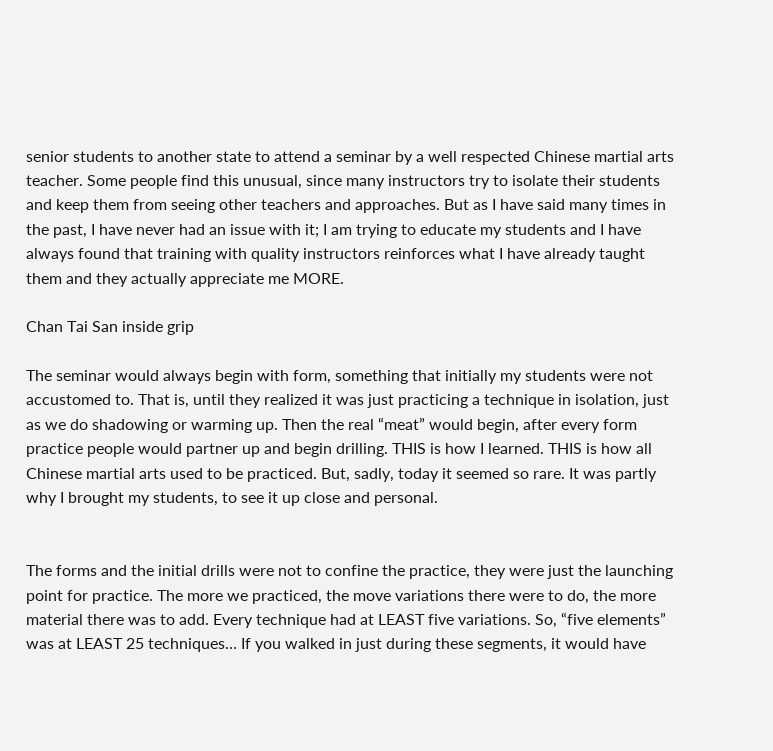senior students to another state to attend a seminar by a well respected Chinese martial arts teacher. Some people find this unusual, since many instructors try to isolate their students and keep them from seeing other teachers and approaches. But as I have said many times in the past, I have never had an issue with it; I am trying to educate my students and I have always found that training with quality instructors reinforces what I have already taught them and they actually appreciate me MORE.

Chan Tai San inside grip

The seminar would always begin with form, something that initially my students were not accustomed to. That is, until they realized it was just practicing a technique in isolation, just as we do shadowing or warming up. Then the real “meat” would begin, after every form practice people would partner up and begin drilling. THIS is how I learned. THIS is how all Chinese martial arts used to be practiced. But, sadly, today it seemed so rare. It was partly why I brought my students, to see it up close and personal.


The forms and the initial drills were not to confine the practice, they were just the launching point for practice. The more we practiced, the move variations there were to do, the more material there was to add. Every technique had at LEAST five variations. So, “five elements” was at LEAST 25 techniques… If you walked in just during these segments, it would have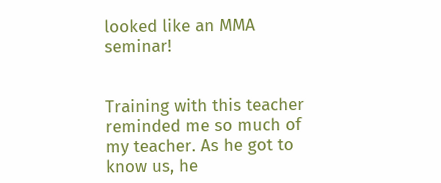looked like an MMA seminar!


Training with this teacher reminded me so much of my teacher. As he got to know us, he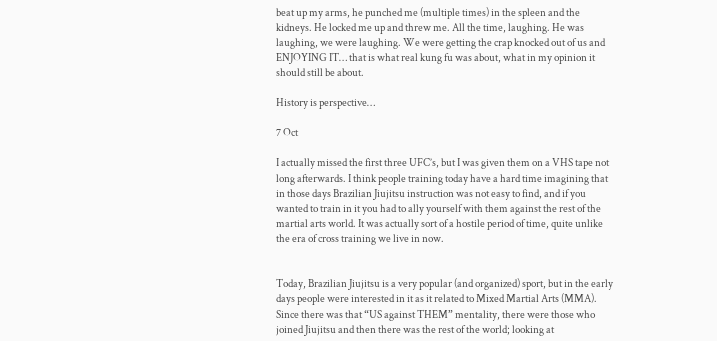beat up my arms, he punched me (multiple times) in the spleen and the kidneys. He locked me up and threw me. All the time, laughing. He was laughing, we were laughing. We were getting the crap knocked out of us and ENJOYING IT… that is what real kung fu was about, what in my opinion it should still be about.

History is perspective…

7 Oct

I actually missed the first three UFC’s, but I was given them on a VHS tape not long afterwards. I think people training today have a hard time imagining that in those days Brazilian Jiujitsu instruction was not easy to find, and if you wanted to train in it you had to ally yourself with them against the rest of the martial arts world. It was actually sort of a hostile period of time, quite unlike the era of cross training we live in now.


Today, Brazilian Jiujitsu is a very popular (and organized) sport, but in the early days people were interested in it as it related to Mixed Martial Arts (MMA). Since there was that “US against THEM” mentality, there were those who joined Jiujitsu and then there was the rest of the world; looking at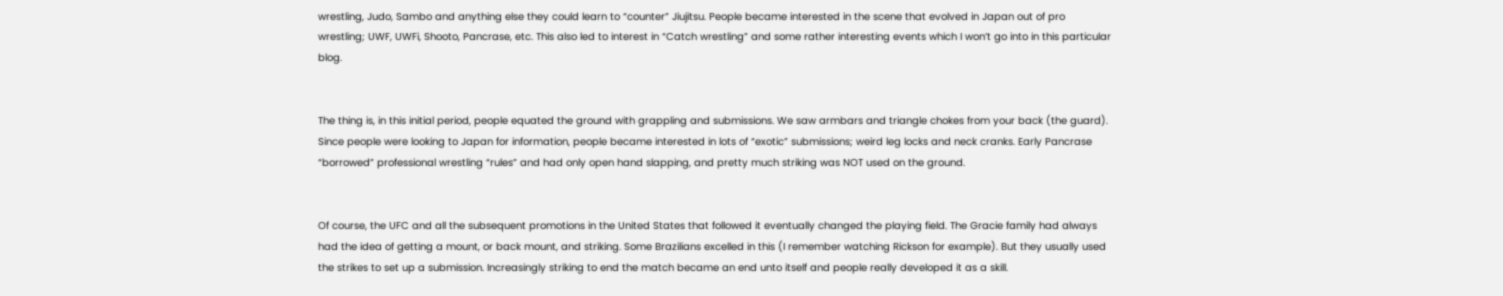wrestling, Judo, Sambo and anything else they could learn to “counter” Jiujitsu. People became interested in the scene that evolved in Japan out of pro wrestling; UWF, UWFi, Shooto, Pancrase, etc. This also led to interest in “Catch wrestling” and some rather interesting events which I won’t go into in this particular blog.


The thing is, in this initial period, people equated the ground with grappling and submissions. We saw armbars and triangle chokes from your back (the guard). Since people were looking to Japan for information, people became interested in lots of “exotic” submissions; weird leg locks and neck cranks. Early Pancrase “borrowed” professional wrestling “rules” and had only open hand slapping, and pretty much striking was NOT used on the ground.


Of course, the UFC and all the subsequent promotions in the United States that followed it eventually changed the playing field. The Gracie family had always had the idea of getting a mount, or back mount, and striking. Some Brazilians excelled in this (I remember watching Rickson for example). But they usually used the strikes to set up a submission. Increasingly striking to end the match became an end unto itself and people really developed it as a skill.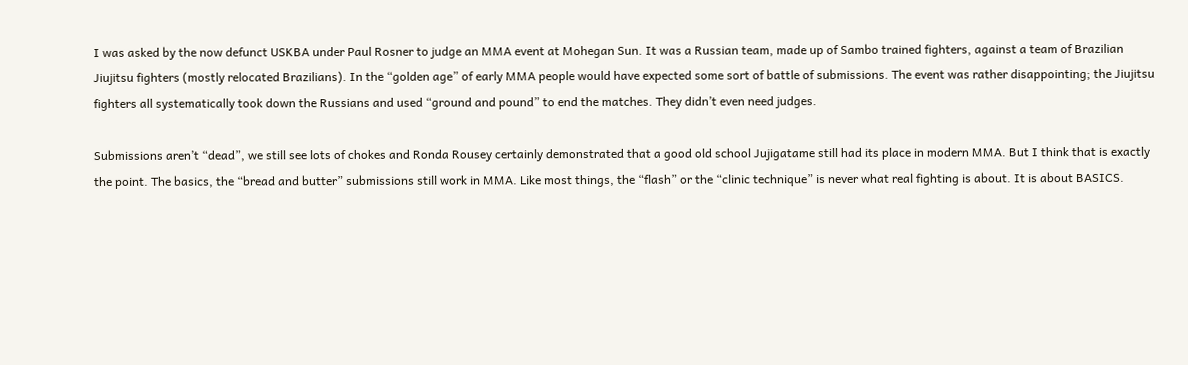I was asked by the now defunct USKBA under Paul Rosner to judge an MMA event at Mohegan Sun. It was a Russian team, made up of Sambo trained fighters, against a team of Brazilian Jiujitsu fighters (mostly relocated Brazilians). In the “golden age” of early MMA people would have expected some sort of battle of submissions. The event was rather disappointing; the Jiujitsu fighters all systematically took down the Russians and used “ground and pound” to end the matches. They didn’t even need judges.

Submissions aren’t “dead”, we still see lots of chokes and Ronda Rousey certainly demonstrated that a good old school Jujigatame still had its place in modern MMA. But I think that is exactly the point. The basics, the “bread and butter” submissions still work in MMA. Like most things, the “flash” or the “clinic technique” is never what real fighting is about. It is about BASICS.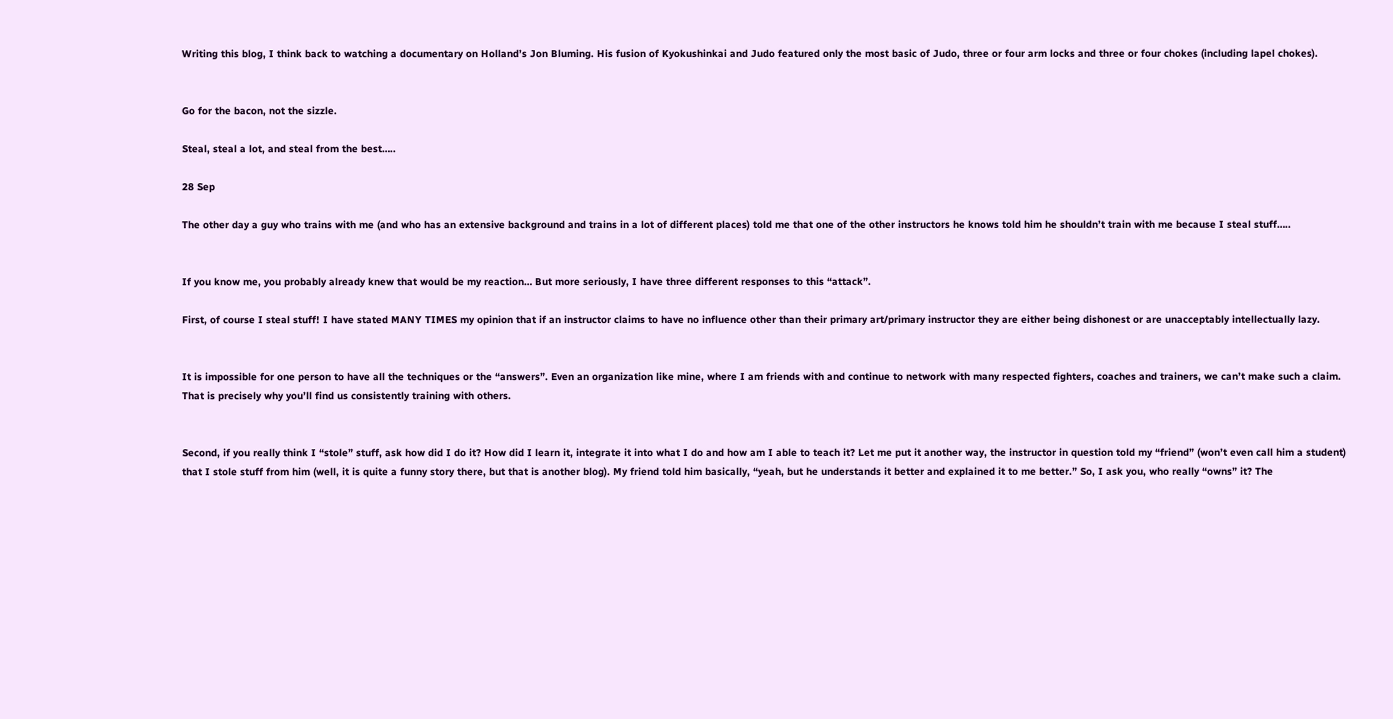Writing this blog, I think back to watching a documentary on Holland’s Jon Bluming. His fusion of Kyokushinkai and Judo featured only the most basic of Judo, three or four arm locks and three or four chokes (including lapel chokes).


Go for the bacon, not the sizzle.

Steal, steal a lot, and steal from the best…..

28 Sep

The other day a guy who trains with me (and who has an extensive background and trains in a lot of different places) told me that one of the other instructors he knows told him he shouldn’t train with me because I steal stuff…..


If you know me, you probably already knew that would be my reaction… But more seriously, I have three different responses to this “attack”.

First, of course I steal stuff! I have stated MANY TIMES my opinion that if an instructor claims to have no influence other than their primary art/primary instructor they are either being dishonest or are unacceptably intellectually lazy.


It is impossible for one person to have all the techniques or the “answers”. Even an organization like mine, where I am friends with and continue to network with many respected fighters, coaches and trainers, we can’t make such a claim. That is precisely why you’ll find us consistently training with others.


Second, if you really think I “stole” stuff, ask how did I do it? How did I learn it, integrate it into what I do and how am I able to teach it? Let me put it another way, the instructor in question told my “friend” (won’t even call him a student) that I stole stuff from him (well, it is quite a funny story there, but that is another blog). My friend told him basically, “yeah, but he understands it better and explained it to me better.” So, I ask you, who really “owns” it? The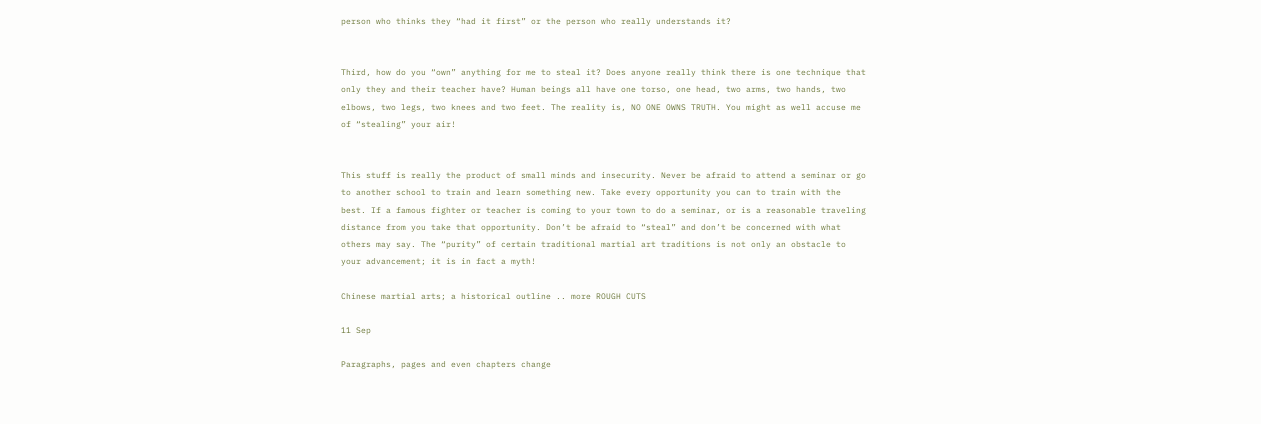person who thinks they “had it first” or the person who really understands it?


Third, how do you “own” anything for me to steal it? Does anyone really think there is one technique that only they and their teacher have? Human beings all have one torso, one head, two arms, two hands, two elbows, two legs, two knees and two feet. The reality is, NO ONE OWNS TRUTH. You might as well accuse me of “stealing” your air!


This stuff is really the product of small minds and insecurity. Never be afraid to attend a seminar or go to another school to train and learn something new. Take every opportunity you can to train with the best. If a famous fighter or teacher is coming to your town to do a seminar, or is a reasonable traveling distance from you take that opportunity. Don’t be afraid to “steal” and don’t be concerned with what others may say. The “purity” of certain traditional martial art traditions is not only an obstacle to your advancement; it is in fact a myth!

Chinese martial arts; a historical outline .. more ROUGH CUTS

11 Sep

Paragraphs, pages and even chapters change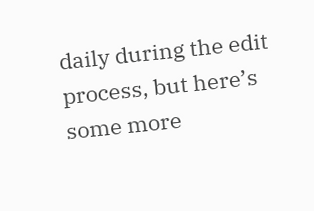daily during the edit process, but here’s some more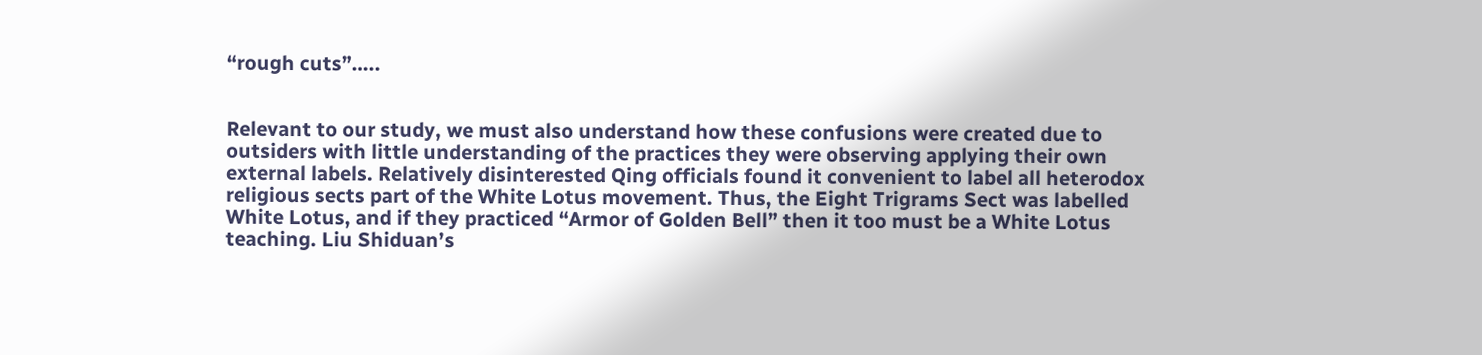“rough cuts”…..


Relevant to our study, we must also understand how these confusions were created due to outsiders with little understanding of the practices they were observing applying their own external labels. Relatively disinterested Qing officials found it convenient to label all heterodox religious sects part of the White Lotus movement. Thus, the Eight Trigrams Sect was labelled White Lotus, and if they practiced “Armor of Golden Bell” then it too must be a White Lotus teaching. Liu Shiduan’s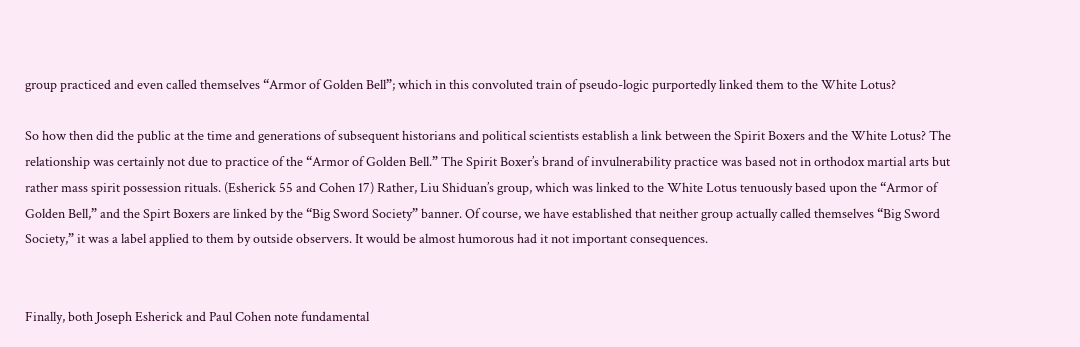group practiced and even called themselves “Armor of Golden Bell”; which in this convoluted train of pseudo-logic purportedly linked them to the White Lotus?

So how then did the public at the time and generations of subsequent historians and political scientists establish a link between the Spirit Boxers and the White Lotus? The relationship was certainly not due to practice of the “Armor of Golden Bell.” The Spirit Boxer’s brand of invulnerability practice was based not in orthodox martial arts but rather mass spirit possession rituals. (Esherick 55 and Cohen 17) Rather, Liu Shiduan’s group, which was linked to the White Lotus tenuously based upon the “Armor of Golden Bell,” and the Spirt Boxers are linked by the “Big Sword Society” banner. Of course, we have established that neither group actually called themselves “Big Sword Society,” it was a label applied to them by outside observers. It would be almost humorous had it not important consequences.


Finally, both Joseph Esherick and Paul Cohen note fundamental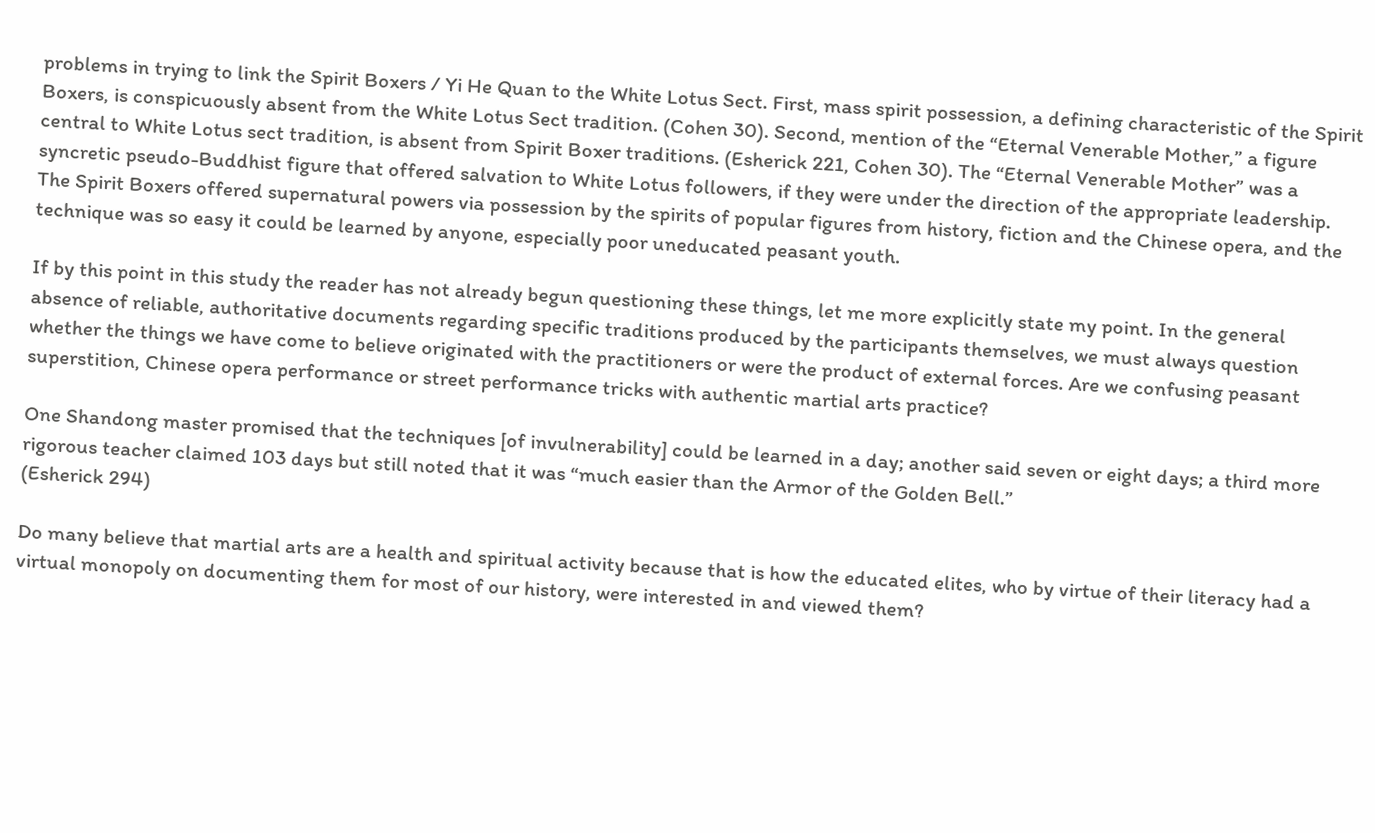problems in trying to link the Spirit Boxers / Yi He Quan to the White Lotus Sect. First, mass spirit possession, a defining characteristic of the Spirit Boxers, is conspicuously absent from the White Lotus Sect tradition. (Cohen 30). Second, mention of the “Eternal Venerable Mother,” a figure central to White Lotus sect tradition, is absent from Spirit Boxer traditions. (Esherick 221, Cohen 30). The “Eternal Venerable Mother” was a syncretic pseudo-Buddhist figure that offered salvation to White Lotus followers, if they were under the direction of the appropriate leadership. The Spirit Boxers offered supernatural powers via possession by the spirits of popular figures from history, fiction and the Chinese opera, and the technique was so easy it could be learned by anyone, especially poor uneducated peasant youth.

If by this point in this study the reader has not already begun questioning these things, let me more explicitly state my point. In the general absence of reliable, authoritative documents regarding specific traditions produced by the participants themselves, we must always question whether the things we have come to believe originated with the practitioners or were the product of external forces. Are we confusing peasant superstition, Chinese opera performance or street performance tricks with authentic martial arts practice?

One Shandong master promised that the techniques [of invulnerability] could be learned in a day; another said seven or eight days; a third more rigorous teacher claimed 103 days but still noted that it was “much easier than the Armor of the Golden Bell.”
(Esherick 294)

Do many believe that martial arts are a health and spiritual activity because that is how the educated elites, who by virtue of their literacy had a virtual monopoly on documenting them for most of our history, were interested in and viewed them?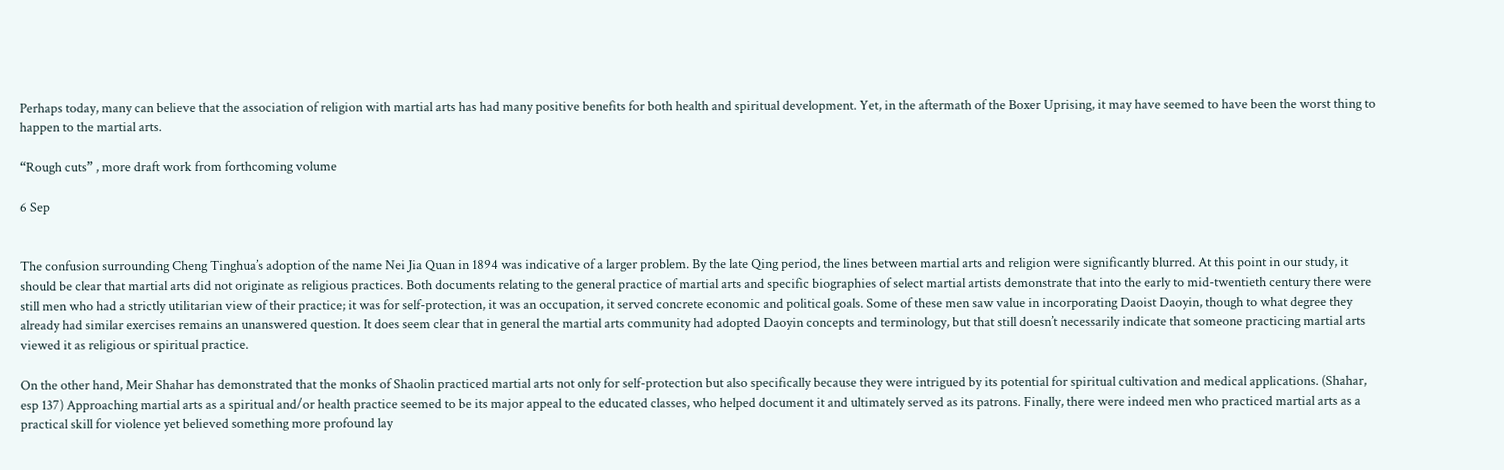Perhaps today, many can believe that the association of religion with martial arts has had many positive benefits for both health and spiritual development. Yet, in the aftermath of the Boxer Uprising, it may have seemed to have been the worst thing to happen to the martial arts.

“Rough cuts” , more draft work from forthcoming volume

6 Sep


The confusion surrounding Cheng Tinghua’s adoption of the name Nei Jia Quan in 1894 was indicative of a larger problem. By the late Qing period, the lines between martial arts and religion were significantly blurred. At this point in our study, it should be clear that martial arts did not originate as religious practices. Both documents relating to the general practice of martial arts and specific biographies of select martial artists demonstrate that into the early to mid-twentieth century there were still men who had a strictly utilitarian view of their practice; it was for self-protection, it was an occupation, it served concrete economic and political goals. Some of these men saw value in incorporating Daoist Daoyin, though to what degree they already had similar exercises remains an unanswered question. It does seem clear that in general the martial arts community had adopted Daoyin concepts and terminology, but that still doesn’t necessarily indicate that someone practicing martial arts viewed it as religious or spiritual practice.

On the other hand, Meir Shahar has demonstrated that the monks of Shaolin practiced martial arts not only for self-protection but also specifically because they were intrigued by its potential for spiritual cultivation and medical applications. (Shahar, esp 137) Approaching martial arts as a spiritual and/or health practice seemed to be its major appeal to the educated classes, who helped document it and ultimately served as its patrons. Finally, there were indeed men who practiced martial arts as a practical skill for violence yet believed something more profound lay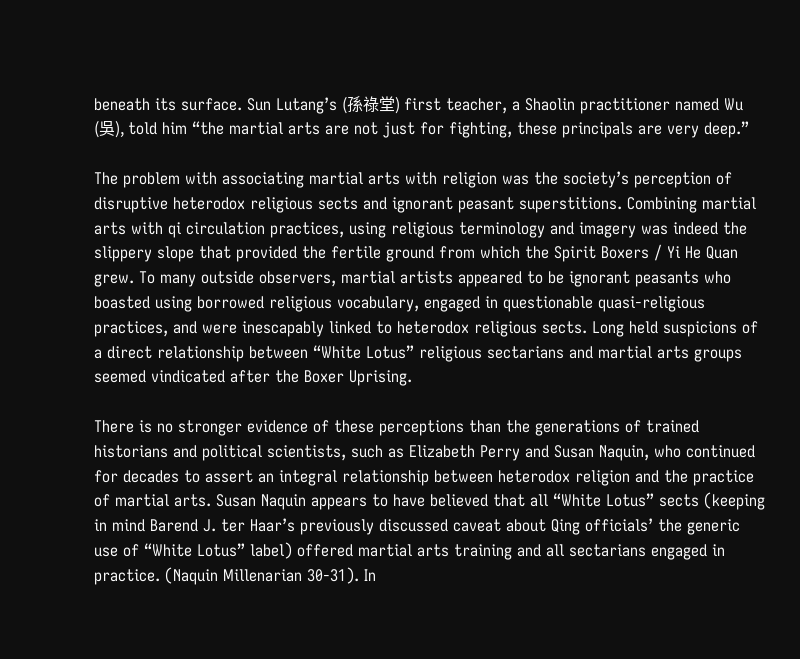beneath its surface. Sun Lutang’s (孫祿堂) first teacher, a Shaolin practitioner named Wu (吳), told him “the martial arts are not just for fighting, these principals are very deep.”

The problem with associating martial arts with religion was the society’s perception of disruptive heterodox religious sects and ignorant peasant superstitions. Combining martial arts with qi circulation practices, using religious terminology and imagery was indeed the slippery slope that provided the fertile ground from which the Spirit Boxers / Yi He Quan grew. To many outside observers, martial artists appeared to be ignorant peasants who boasted using borrowed religious vocabulary, engaged in questionable quasi-religious practices, and were inescapably linked to heterodox religious sects. Long held suspicions of a direct relationship between “White Lotus” religious sectarians and martial arts groups seemed vindicated after the Boxer Uprising.

There is no stronger evidence of these perceptions than the generations of trained historians and political scientists, such as Elizabeth Perry and Susan Naquin, who continued for decades to assert an integral relationship between heterodox religion and the practice of martial arts. Susan Naquin appears to have believed that all “White Lotus” sects (keeping in mind Barend J. ter Haar’s previously discussed caveat about Qing officials’ the generic use of “White Lotus” label) offered martial arts training and all sectarians engaged in practice. (Naquin Millenarian 30-31). In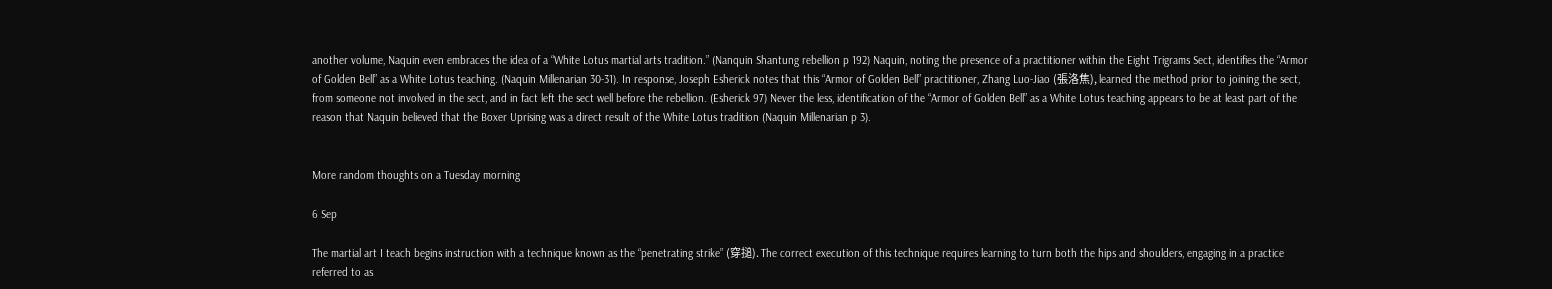another volume, Naquin even embraces the idea of a “White Lotus martial arts tradition.” (Nanquin Shantung rebellion p 192) Naquin, noting the presence of a practitioner within the Eight Trigrams Sect, identifies the “Armor of Golden Bell” as a White Lotus teaching. (Naquin Millenarian 30-31). In response, Joseph Esherick notes that this “Armor of Golden Bell” practitioner, Zhang Luo-Jiao (張洛焦), learned the method prior to joining the sect, from someone not involved in the sect, and in fact left the sect well before the rebellion. (Esherick 97) Never the less, identification of the “Armor of Golden Bell” as a White Lotus teaching appears to be at least part of the reason that Naquin believed that the Boxer Uprising was a direct result of the White Lotus tradition (Naquin Millenarian p 3).


More random thoughts on a Tuesday morning

6 Sep

The martial art I teach begins instruction with a technique known as the “penetrating strike” (穿搥). The correct execution of this technique requires learning to turn both the hips and shoulders, engaging in a practice referred to as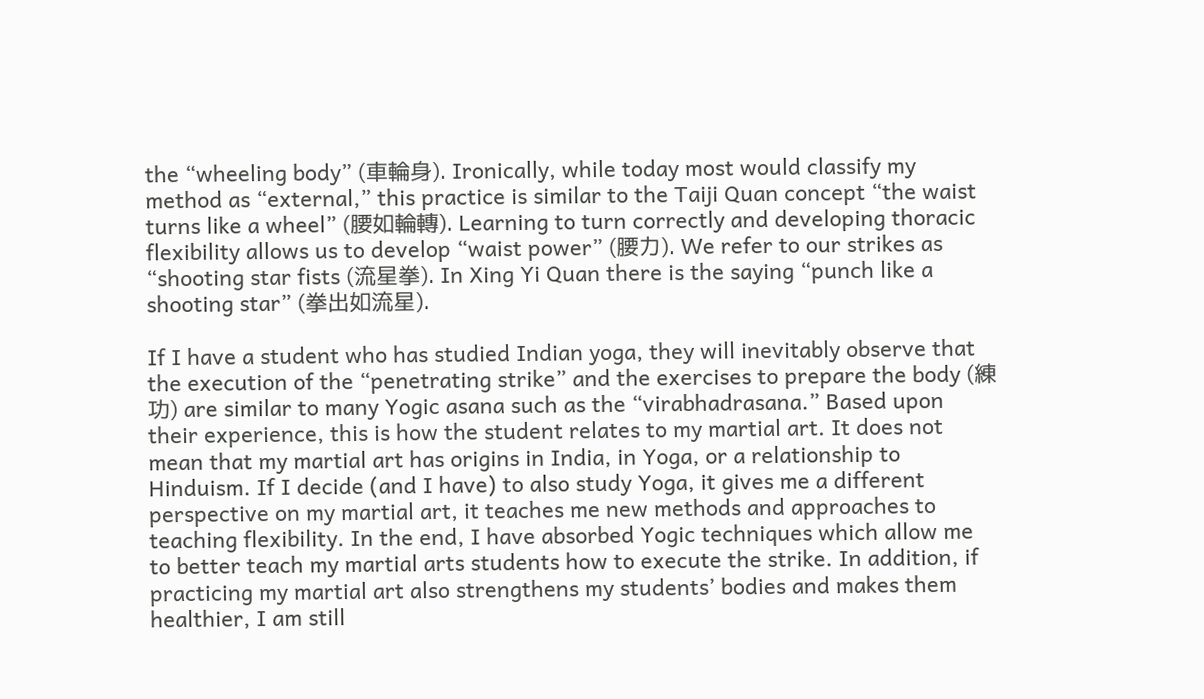the “wheeling body” (車輪身). Ironically, while today most would classify my method as “external,” this practice is similar to the Taiji Quan concept “the waist turns like a wheel” (腰如輪轉). Learning to turn correctly and developing thoracic flexibility allows us to develop “waist power” (腰力). We refer to our strikes as “shooting star fists (流星拳). In Xing Yi Quan there is the saying “punch like a shooting star” (拳出如流星).

If I have a student who has studied Indian yoga, they will inevitably observe that the execution of the “penetrating strike” and the exercises to prepare the body (練功) are similar to many Yogic asana such as the “virabhadrasana.” Based upon their experience, this is how the student relates to my martial art. It does not mean that my martial art has origins in India, in Yoga, or a relationship to Hinduism. If I decide (and I have) to also study Yoga, it gives me a different perspective on my martial art, it teaches me new methods and approaches to teaching flexibility. In the end, I have absorbed Yogic techniques which allow me to better teach my martial arts students how to execute the strike. In addition, if practicing my martial art also strengthens my students’ bodies and makes them healthier, I am still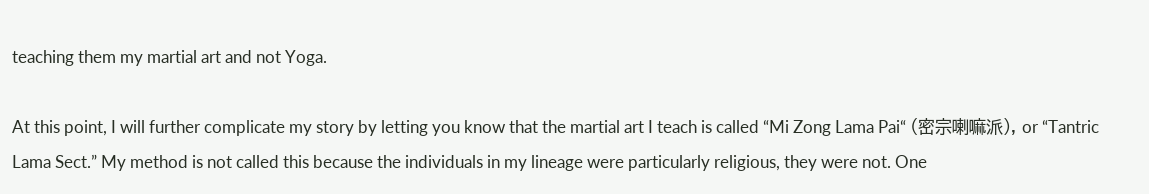teaching them my martial art and not Yoga.

At this point, I will further complicate my story by letting you know that the martial art I teach is called “Mi Zong Lama Pai“ (密宗喇嘛派), or “Tantric Lama Sect.” My method is not called this because the individuals in my lineage were particularly religious, they were not. One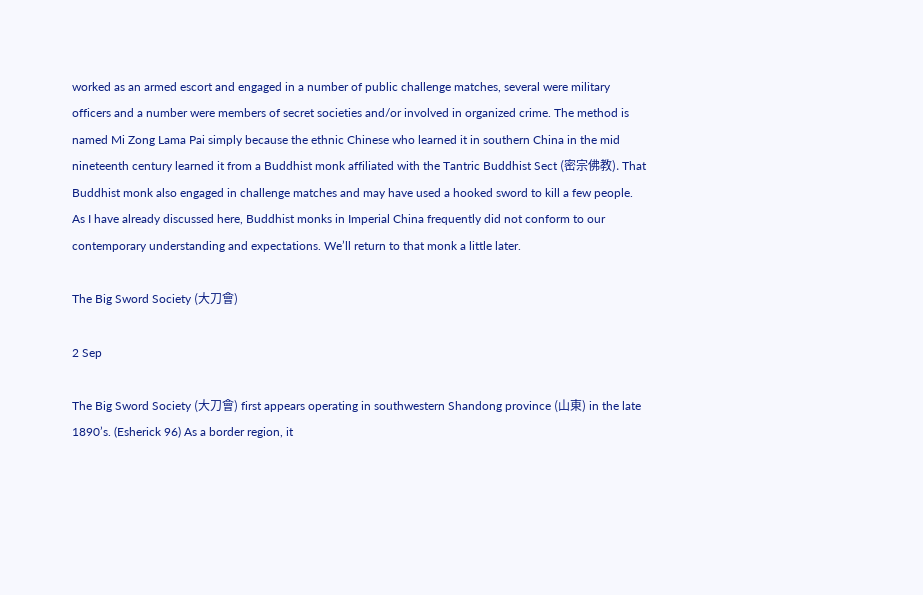worked as an armed escort and engaged in a number of public challenge matches, several were military officers and a number were members of secret societies and/or involved in organized crime. The method is named Mi Zong Lama Pai simply because the ethnic Chinese who learned it in southern China in the mid nineteenth century learned it from a Buddhist monk affiliated with the Tantric Buddhist Sect (密宗佛教). That Buddhist monk also engaged in challenge matches and may have used a hooked sword to kill a few people. As I have already discussed here, Buddhist monks in Imperial China frequently did not conform to our contemporary understanding and expectations. We’ll return to that monk a little later.

The Big Sword Society (大刀會)

2 Sep

The Big Sword Society (大刀會) first appears operating in southwestern Shandong province (山東) in the late 1890’s. (Esherick 96) As a border region, it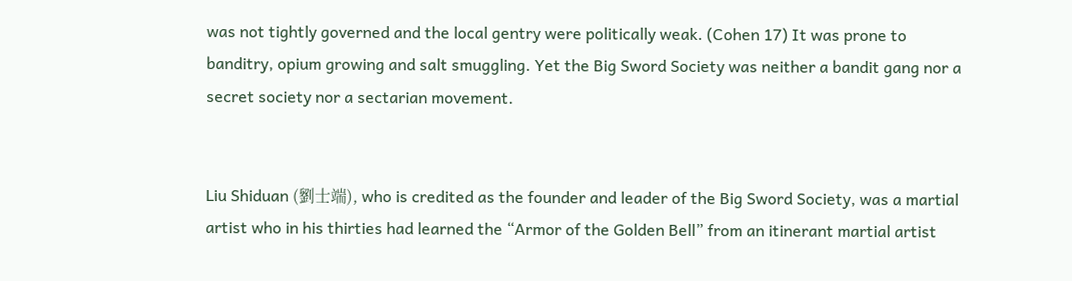was not tightly governed and the local gentry were politically weak. (Cohen 17) It was prone to banditry, opium growing and salt smuggling. Yet the Big Sword Society was neither a bandit gang nor a secret society nor a sectarian movement.


Liu Shiduan (劉士端), who is credited as the founder and leader of the Big Sword Society, was a martial artist who in his thirties had learned the “Armor of the Golden Bell” from an itinerant martial artist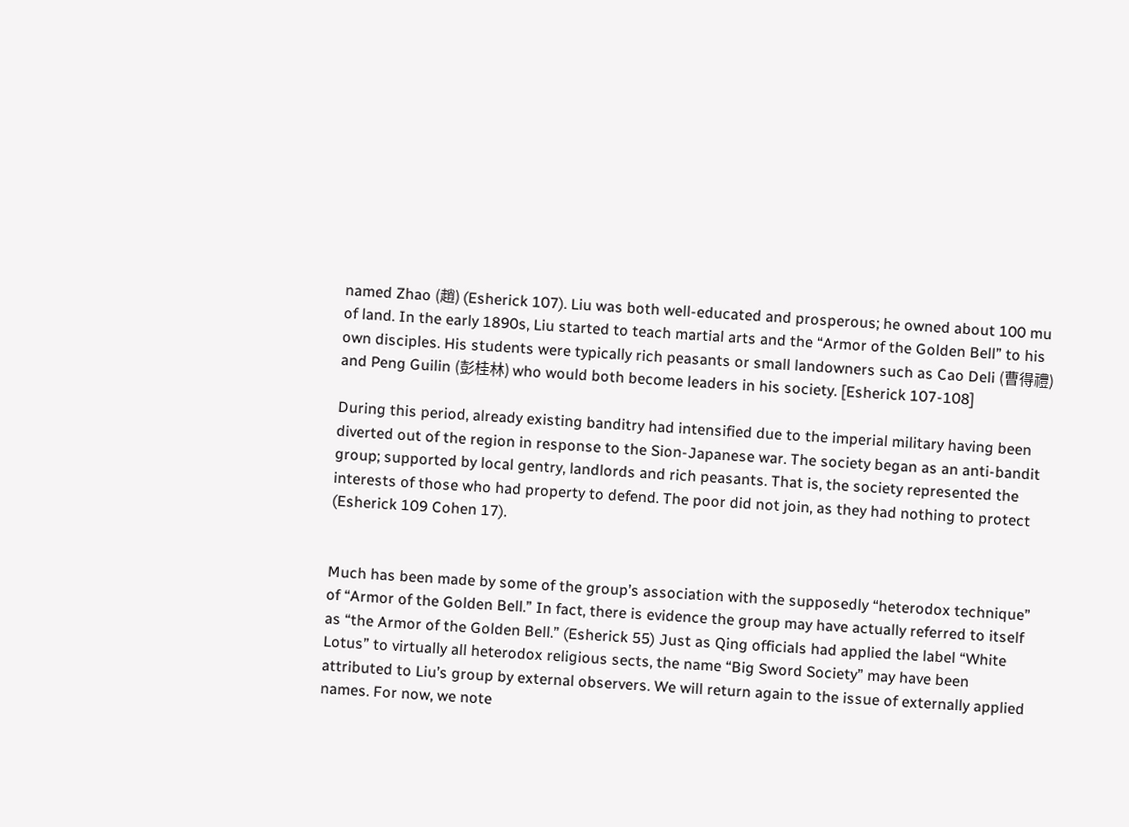named Zhao (趙) (Esherick 107). Liu was both well-educated and prosperous; he owned about 100 mu of land. In the early 1890s, Liu started to teach martial arts and the “Armor of the Golden Bell” to his own disciples. His students were typically rich peasants or small landowners such as Cao Deli (曹得禮) and Peng Guilin (彭桂林) who would both become leaders in his society. [Esherick 107-108]

During this period, already existing banditry had intensified due to the imperial military having been diverted out of the region in response to the Sion-Japanese war. The society began as an anti-bandit group; supported by local gentry, landlords and rich peasants. That is, the society represented the interests of those who had property to defend. The poor did not join, as they had nothing to protect (Esherick 109 Cohen 17).


Much has been made by some of the group’s association with the supposedly “heterodox technique” of “Armor of the Golden Bell.” In fact, there is evidence the group may have actually referred to itself as “the Armor of the Golden Bell.” (Esherick 55) Just as Qing officials had applied the label “White Lotus” to virtually all heterodox religious sects, the name “Big Sword Society” may have been attributed to Liu’s group by external observers. We will return again to the issue of externally applied names. For now, we note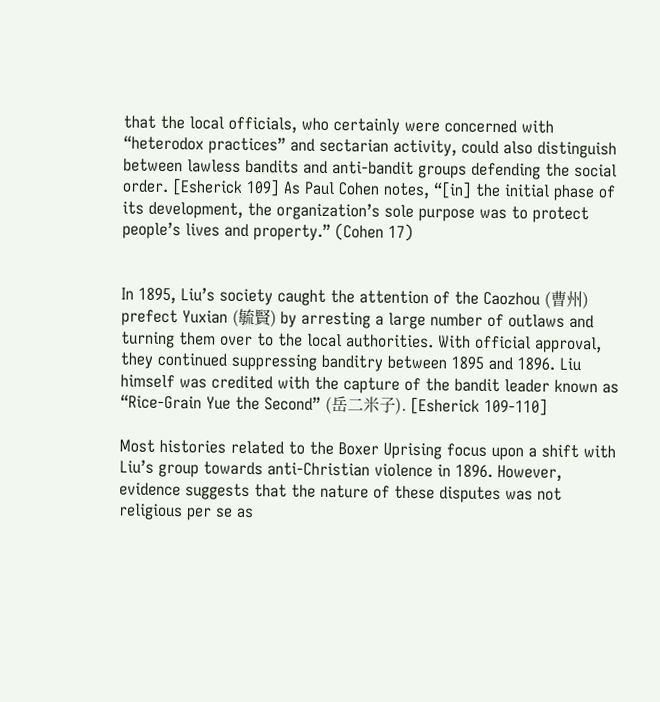that the local officials, who certainly were concerned with “heterodox practices” and sectarian activity, could also distinguish between lawless bandits and anti-bandit groups defending the social order. [Esherick 109] As Paul Cohen notes, “[in] the initial phase of its development, the organization’s sole purpose was to protect people’s lives and property.” (Cohen 17)


In 1895, Liu’s society caught the attention of the Caozhou (曹州) prefect Yuxian (毓賢) by arresting a large number of outlaws and turning them over to the local authorities. With official approval, they continued suppressing banditry between 1895 and 1896. Liu himself was credited with the capture of the bandit leader known as “Rice-Grain Yue the Second” (岳二米子). [Esherick 109-110]

Most histories related to the Boxer Uprising focus upon a shift with Liu’s group towards anti-Christian violence in 1896. However, evidence suggests that the nature of these disputes was not religious per se as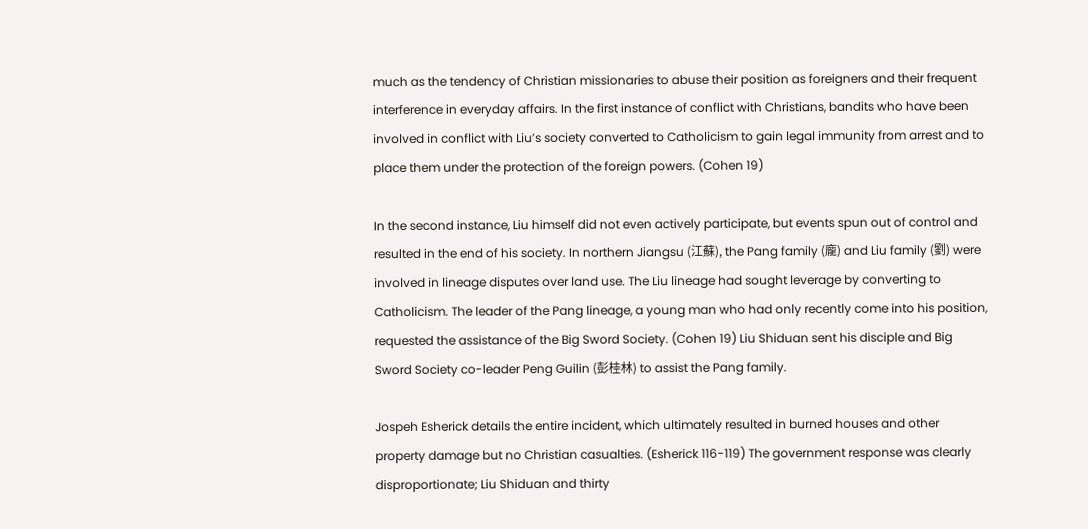much as the tendency of Christian missionaries to abuse their position as foreigners and their frequent interference in everyday affairs. In the first instance of conflict with Christians, bandits who have been involved in conflict with Liu’s society converted to Catholicism to gain legal immunity from arrest and to place them under the protection of the foreign powers. (Cohen 19)

In the second instance, Liu himself did not even actively participate, but events spun out of control and resulted in the end of his society. In northern Jiangsu (江蘇), the Pang family (龐) and Liu family (劉) were involved in lineage disputes over land use. The Liu lineage had sought leverage by converting to Catholicism. The leader of the Pang lineage, a young man who had only recently come into his position, requested the assistance of the Big Sword Society. (Cohen 19) Liu Shiduan sent his disciple and Big Sword Society co-leader Peng Guilin (彭桂林) to assist the Pang family.

Jospeh Esherick details the entire incident, which ultimately resulted in burned houses and other property damage but no Christian casualties. (Esherick 116-119) The government response was clearly disproportionate; Liu Shiduan and thirty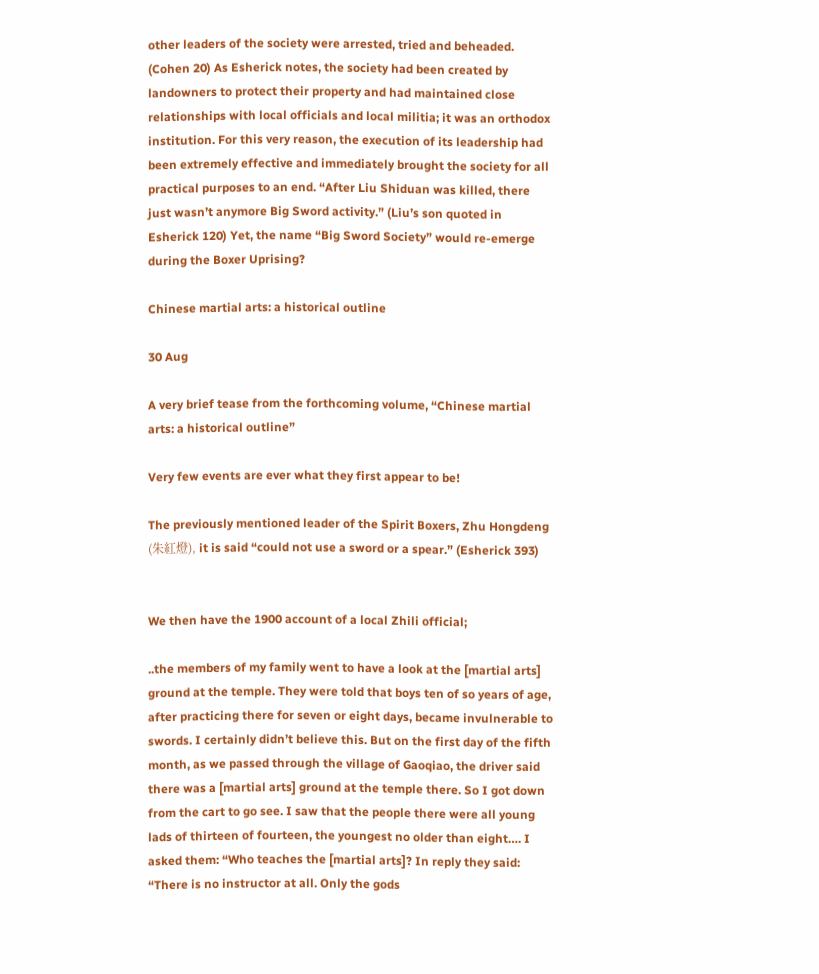other leaders of the society were arrested, tried and beheaded. (Cohen 20) As Esherick notes, the society had been created by landowners to protect their property and had maintained close relationships with local officials and local militia; it was an orthodox institution. For this very reason, the execution of its leadership had been extremely effective and immediately brought the society for all practical purposes to an end. “After Liu Shiduan was killed, there just wasn’t anymore Big Sword activity.” (Liu’s son quoted in Esherick 120) Yet, the name “Big Sword Society” would re-emerge during the Boxer Uprising?

Chinese martial arts: a historical outline

30 Aug

A very brief tease from the forthcoming volume, “Chinese martial arts: a historical outline”

Very few events are ever what they first appear to be!

The previously mentioned leader of the Spirit Boxers, Zhu Hongdeng (朱紅燈), it is said “could not use a sword or a spear.” (Esherick 393)


We then have the 1900 account of a local Zhili official;

..the members of my family went to have a look at the [martial arts] ground at the temple. They were told that boys ten of so years of age, after practicing there for seven or eight days, became invulnerable to swords. I certainly didn’t believe this. But on the first day of the fifth month, as we passed through the village of Gaoqiao, the driver said there was a [martial arts] ground at the temple there. So I got down from the cart to go see. I saw that the people there were all young lads of thirteen of fourteen, the youngest no older than eight…. I asked them: “Who teaches the [martial arts]? In reply they said: “There is no instructor at all. Only the gods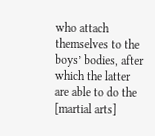who attach themselves to the boys’ bodies, after which the latter are able to do the [martial arts]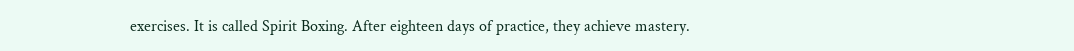exercises. It is called Spirit Boxing. After eighteen days of practice, they achieve mastery.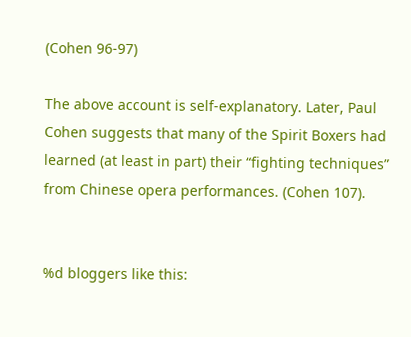(Cohen 96-97)

The above account is self-explanatory. Later, Paul Cohen suggests that many of the Spirit Boxers had learned (at least in part) their “fighting techniques” from Chinese opera performances. (Cohen 107).


%d bloggers like this: